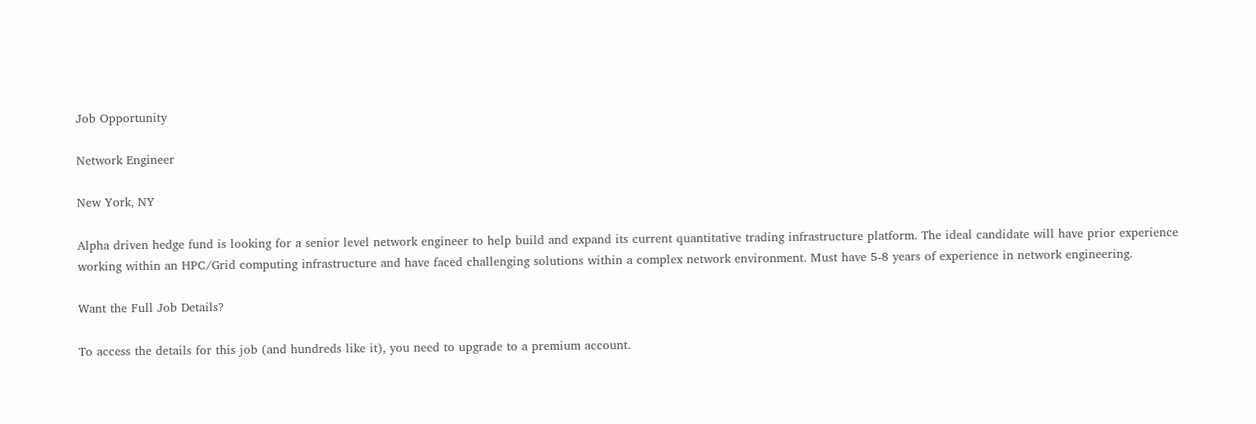Job Opportunity

Network Engineer

New York, NY

Alpha driven hedge fund is looking for a senior level network engineer to help build and expand its current quantitative trading infrastructure platform. The ideal candidate will have prior experience working within an HPC/Grid computing infrastructure and have faced challenging solutions within a complex network environment. Must have 5-8 years of experience in network engineering.

Want the Full Job Details?

To access the details for this job (and hundreds like it), you need to upgrade to a premium account.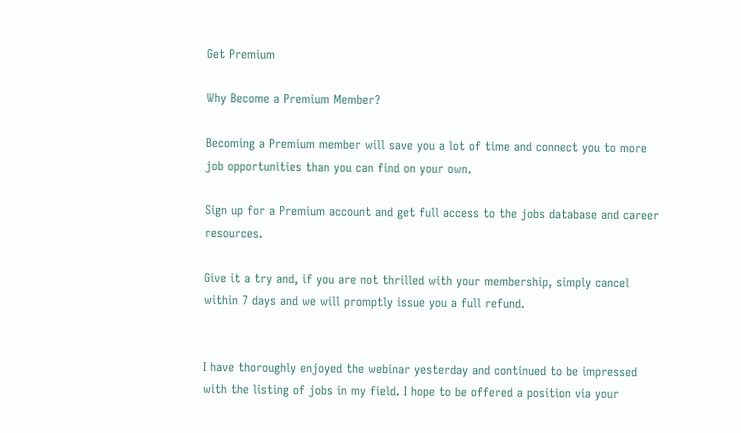Get Premium

Why Become a Premium Member?

Becoming a Premium member will save you a lot of time and connect you to more job opportunities than you can find on your own.

Sign up for a Premium account and get full access to the jobs database and career resources.

Give it a try and, if you are not thrilled with your membership, simply cancel within 7 days and we will promptly issue you a full refund.


I have thoroughly enjoyed the webinar yesterday and continued to be impressed with the listing of jobs in my field. I hope to be offered a position via your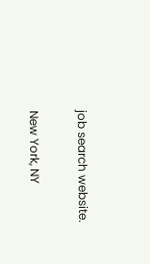job search website.

New York, NY